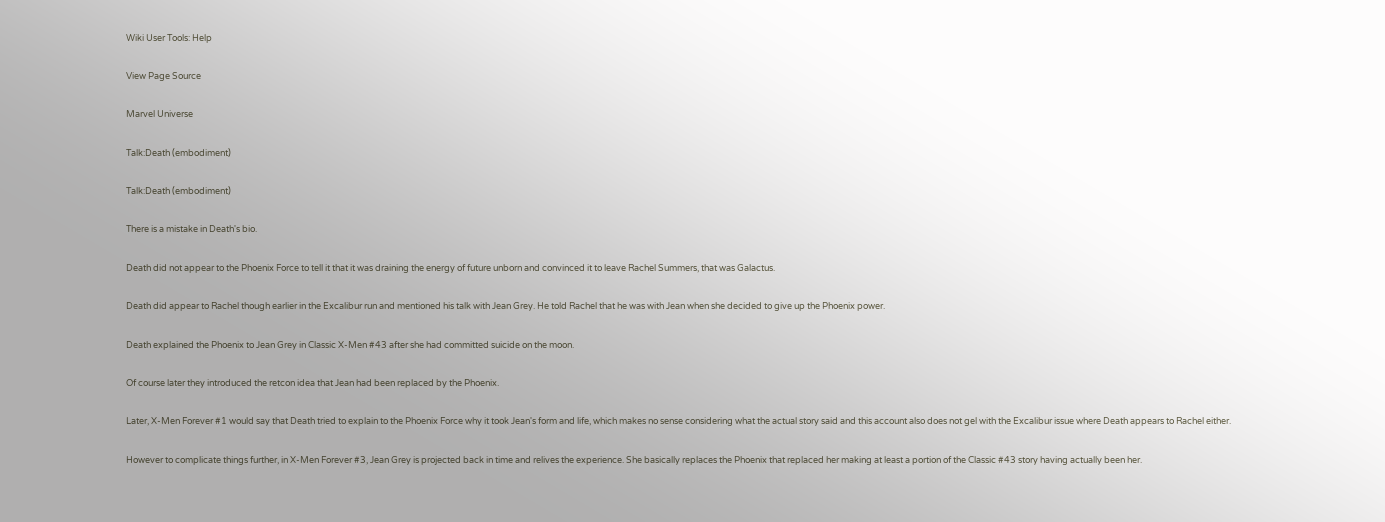Wiki User Tools: Help

View Page Source

Marvel Universe

Talk:Death (embodiment)

Talk:Death (embodiment)

There is a mistake in Death's bio.

Death did not appear to the Phoenix Force to tell it that it was draining the energy of future unborn and convinced it to leave Rachel Summers, that was Galactus.

Death did appear to Rachel though earlier in the Excalibur run and mentioned his talk with Jean Grey. He told Rachel that he was with Jean when she decided to give up the Phoenix power.

Death explained the Phoenix to Jean Grey in Classic X-Men #43 after she had committed suicide on the moon.

Of course later they introduced the retcon idea that Jean had been replaced by the Phoenix.

Later, X-Men Forever #1 would say that Death tried to explain to the Phoenix Force why it took Jean's form and life, which makes no sense considering what the actual story said and this account also does not gel with the Excalibur issue where Death appears to Rachel either.

However to complicate things further, in X-Men Forever #3, Jean Grey is projected back in time and relives the experience. She basically replaces the Phoenix that replaced her making at least a portion of the Classic #43 story having actually been her.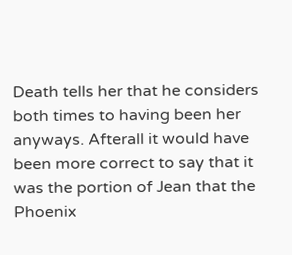Death tells her that he considers both times to having been her anyways. Afterall it would have been more correct to say that it was the portion of Jean that the Phoenix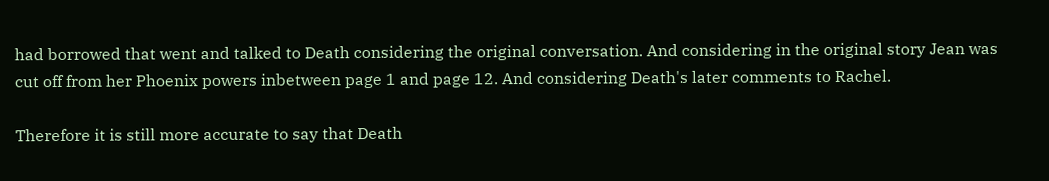had borrowed that went and talked to Death considering the original conversation. And considering in the original story Jean was cut off from her Phoenix powers inbetween page 1 and page 12. And considering Death's later comments to Rachel.

Therefore it is still more accurate to say that Death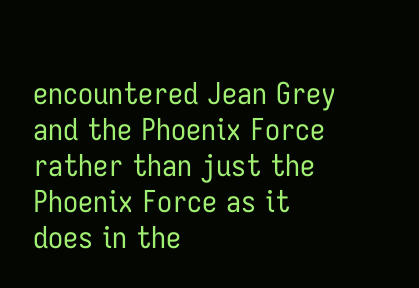encountered Jean Grey and the Phoenix Force rather than just the Phoenix Force as it does in the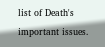list of Death's important issues.